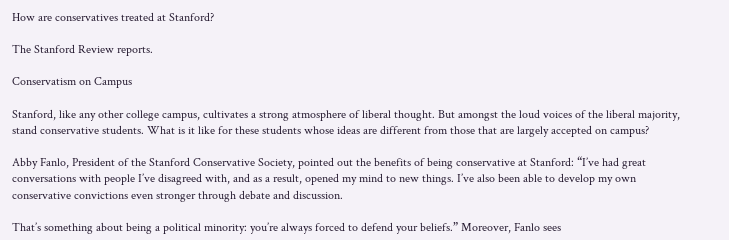How are conservatives treated at Stanford?

The Stanford Review reports.

Conservatism on Campus

Stanford, like any other college campus, cultivates a strong atmosphere of liberal thought. But amongst the loud voices of the liberal majority, stand conservative students. What is it like for these students whose ideas are different from those that are largely accepted on campus?

Abby Fanlo, President of the Stanford Conservative Society, pointed out the benefits of being conservative at Stanford: “I’ve had great conversations with people I’ve disagreed with, and as a result, opened my mind to new things. I’ve also been able to develop my own conservative convictions even stronger through debate and discussion.

That’s something about being a political minority: you’re always forced to defend your beliefs.” Moreover, Fanlo sees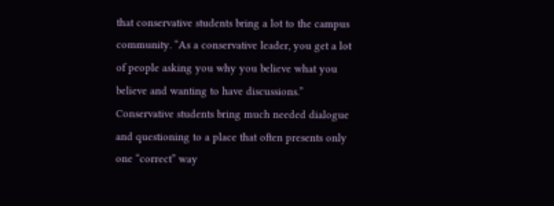that conservative students bring a lot to the campus community. “As a conservative leader, you get a lot of people asking you why you believe what you believe and wanting to have discussions.” Conservative students bring much needed dialogue and questioning to a place that often presents only one “correct” way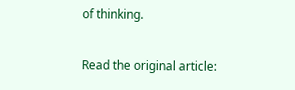of thinking.

Read the original article: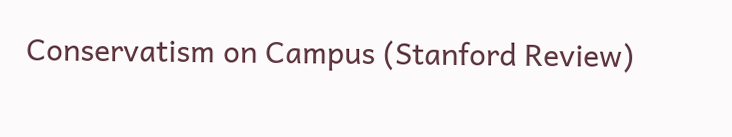Conservatism on Campus (Stanford Review)